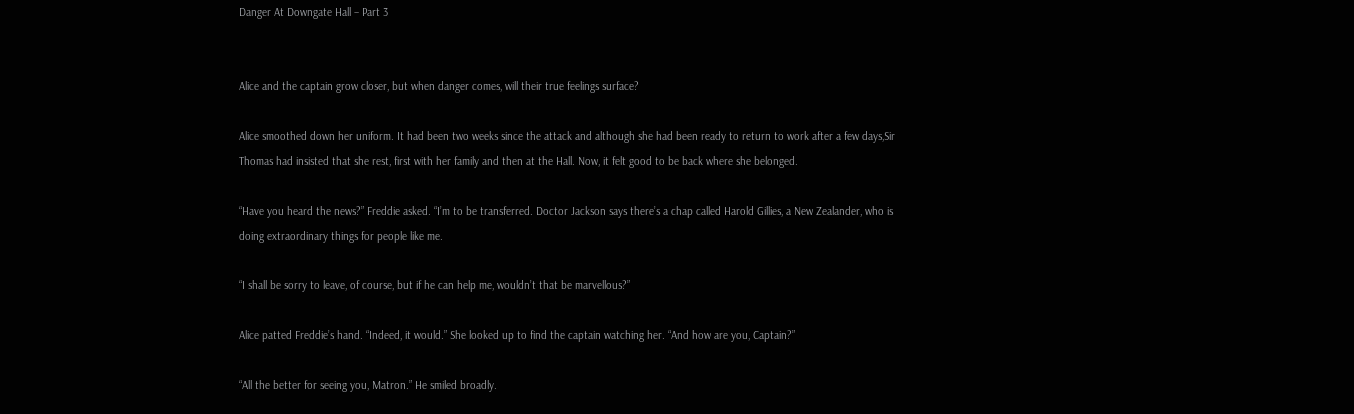Danger At Downgate Hall – Part 3


Alice and the captain grow closer, but when danger comes, will their true feelings surface?

Alice smoothed down her uniform. It had been two weeks since the attack and although she had been ready to return to work after a few days,Sir Thomas had insisted that she rest, first with her family and then at the Hall. Now, it felt good to be back where she belonged.

“Have you heard the news?” Freddie asked. “I’m to be transferred. Doctor Jackson says there’s a chap called Harold Gillies, a New Zealander, who is doing extraordinary things for people like me.

“I shall be sorry to leave, of course, but if he can help me, wouldn’t that be marvellous?”

Alice patted Freddie’s hand. “Indeed, it would.” She looked up to find the captain watching her. “And how are you, Captain?”

“All the better for seeing you, Matron.” He smiled broadly.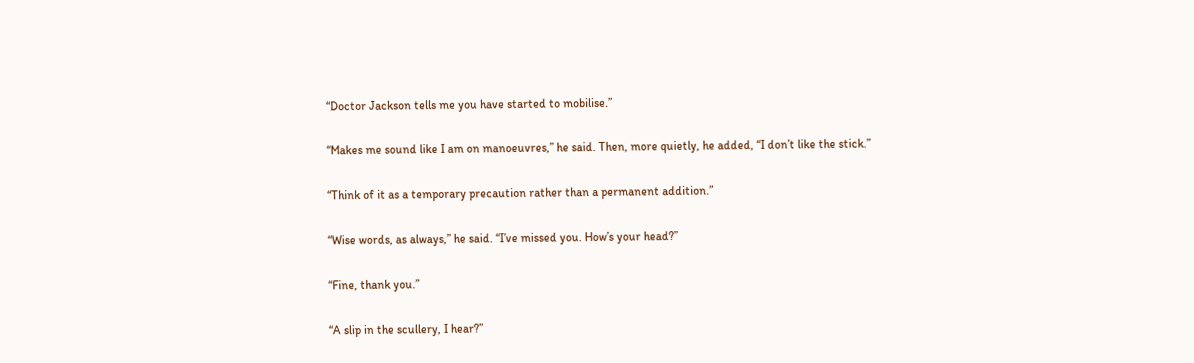“Doctor Jackson tells me you have started to mobilise.”

“Makes me sound like I am on manoeuvres,” he said. Then, more quietly, he added, “I don’t like the stick.”

“Think of it as a temporary precaution rather than a permanent addition.”

“Wise words, as always,” he said. “I’ve missed you. How’s your head?”

“Fine, thank you.”

“A slip in the scullery, I hear?”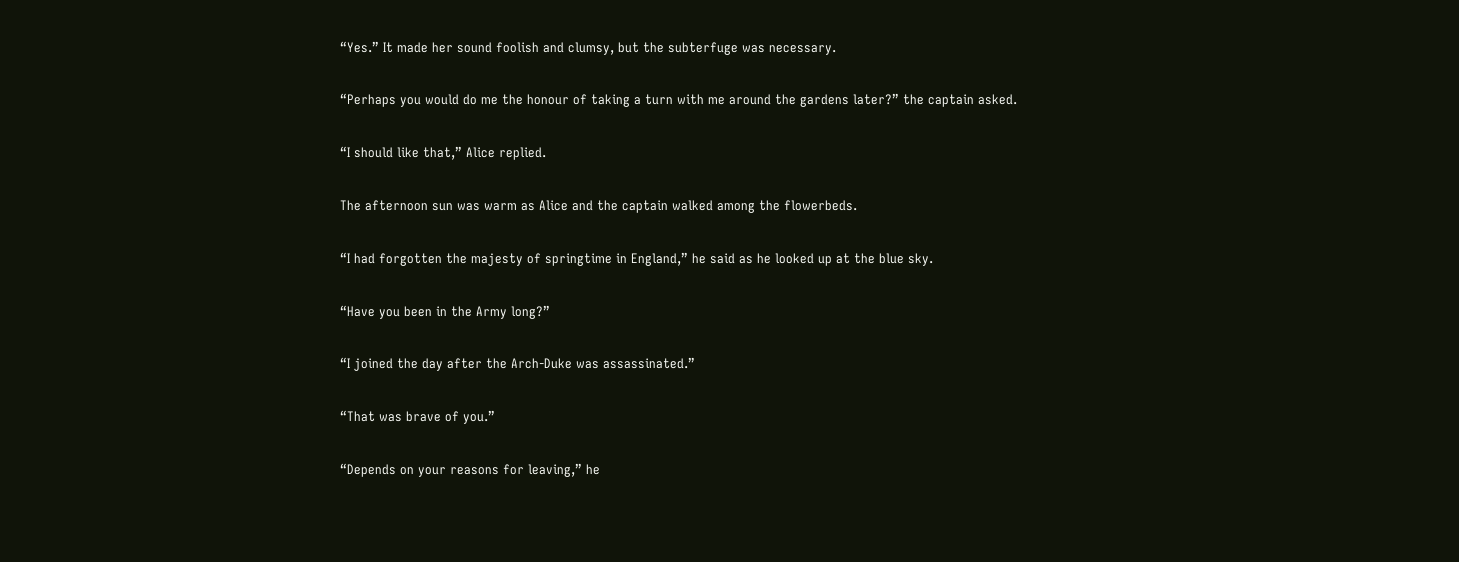“Yes.” It made her sound foolish and clumsy, but the subterfuge was necessary.

“Perhaps you would do me the honour of taking a turn with me around the gardens later?” the captain asked.

“I should like that,” Alice replied.

The afternoon sun was warm as Alice and the captain walked among the flowerbeds.

“I had forgotten the majesty of springtime in England,” he said as he looked up at the blue sky.

“Have you been in the Army long?”

“I joined the day after the Arch-Duke was assassinated.”

“That was brave of you.”

“Depends on your reasons for leaving,” he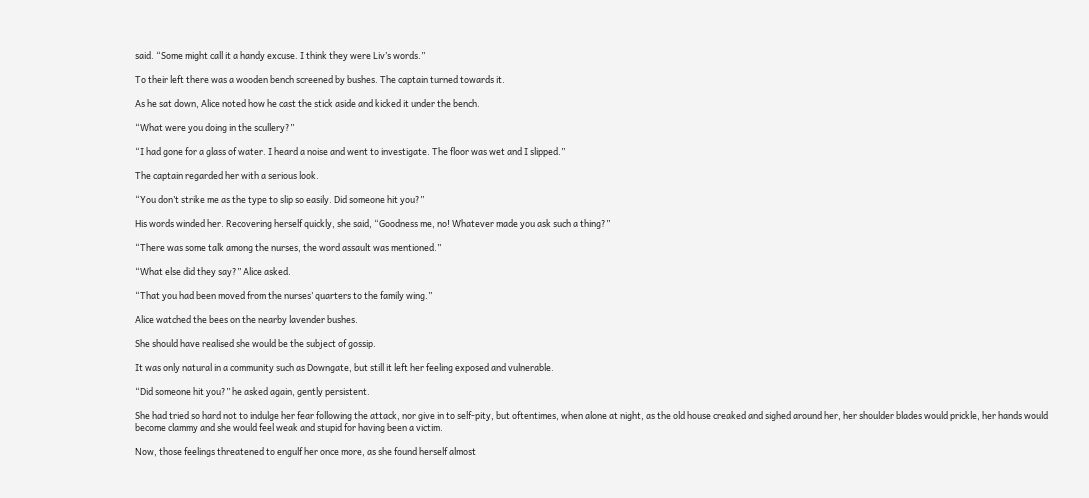said. “Some might call it a handy excuse. I think they were Liv’s words.”

To their left there was a wooden bench screened by bushes. The captain turned towards it.

As he sat down, Alice noted how he cast the stick aside and kicked it under the bench.

“What were you doing in the scullery?”

“I had gone for a glass of water. I heard a noise and went to investigate. The floor was wet and I slipped.”

The captain regarded her with a serious look.

“You don’t strike me as the type to slip so easily. Did someone hit you?”

His words winded her. Recovering herself quickly, she said, “Goodness me, no! Whatever made you ask such a thing?”

“There was some talk among the nurses, the word assault was mentioned.”

“What else did they say?” Alice asked.

“That you had been moved from the nurses’ quarters to the family wing.”

Alice watched the bees on the nearby lavender bushes.

She should have realised she would be the subject of gossip.

It was only natural in a community such as Downgate, but still it left her feeling exposed and vulnerable.

“Did someone hit you?” he asked again, gently persistent.

She had tried so hard not to indulge her fear following the attack, nor give in to self-pity, but oftentimes, when alone at night, as the old house creaked and sighed around her, her shoulder blades would prickle, her hands would become clammy and she would feel weak and stupid for having been a victim.

Now, those feelings threatened to engulf her once more, as she found herself almost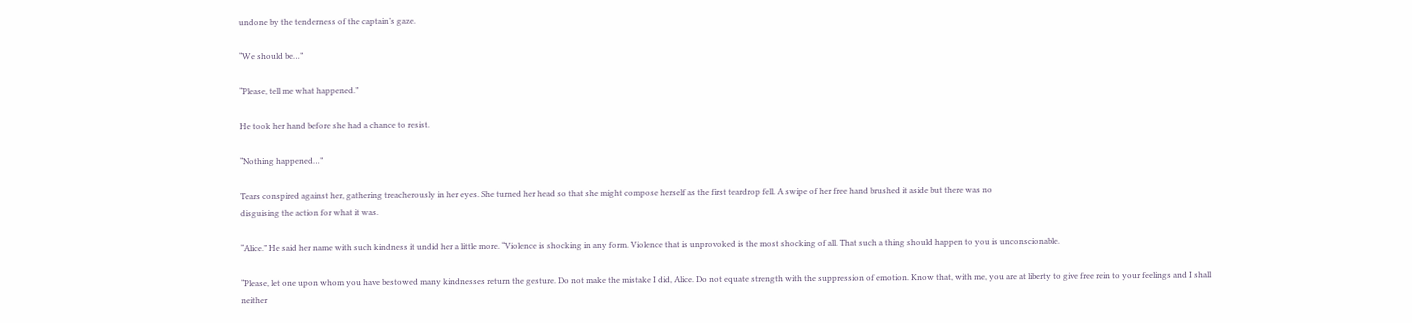undone by the tenderness of the captain’s gaze.

“We should be…”

“Please, tell me what happened.”

He took her hand before she had a chance to resist.

“Nothing happened…”

Tears conspired against her, gathering treacherously in her eyes. She turned her head so that she might compose herself as the first teardrop fell. A swipe of her free hand brushed it aside but there was no
disguising the action for what it was.

“Alice.” He said her name with such kindness it undid her a little more. “Violence is shocking in any form. Violence that is unprovoked is the most shocking of all. That such a thing should happen to you is unconscionable.

“Please, let one upon whom you have bestowed many kindnesses return the gesture. Do not make the mistake I did, Alice. Do not equate strength with the suppression of emotion. Know that, with me, you are at liberty to give free rein to your feelings and I shall neither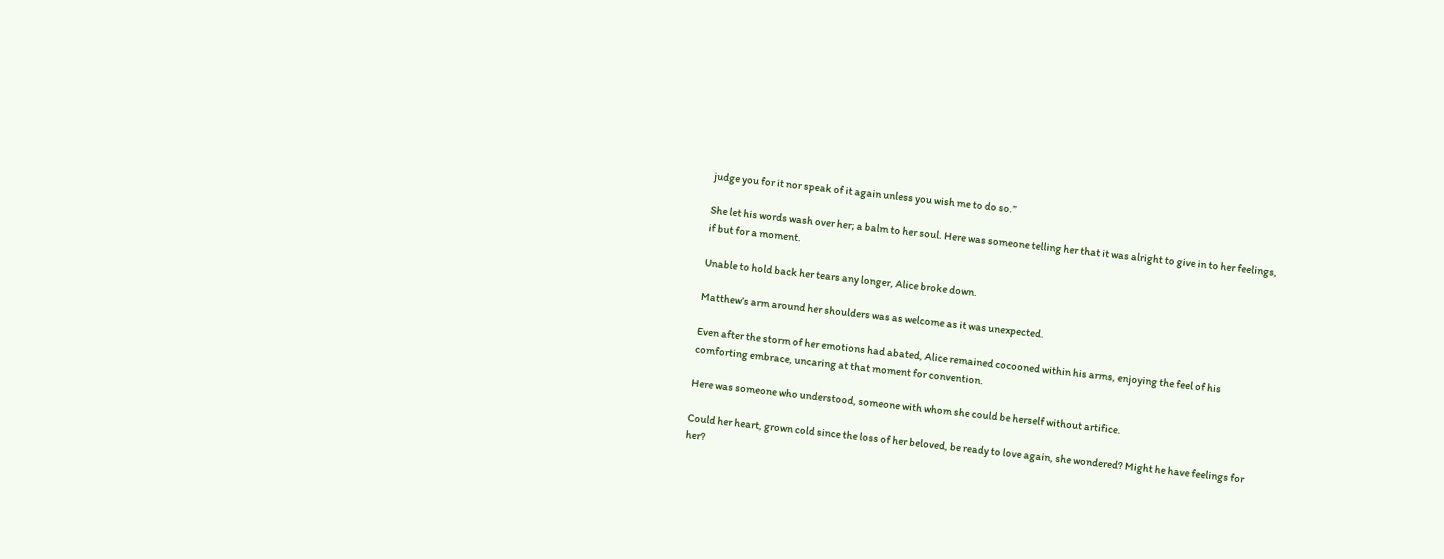judge you for it nor speak of it again unless you wish me to do so.”

She let his words wash over her; a balm to her soul. Here was someone telling her that it was alright to give in to her feelings, if but for a moment.

Unable to hold back her tears any longer, Alice broke down.

Matthew’s arm around her shoulders was as welcome as it was unexpected.

Even after the storm of her emotions had abated, Alice remained cocooned within his arms, enjoying the feel of his comforting embrace, uncaring at that moment for convention.

Here was someone who understood, someone with whom she could be herself without artifice.

Could her heart, grown cold since the loss of her beloved, be ready to love again, she wondered? Might he have feelings for her?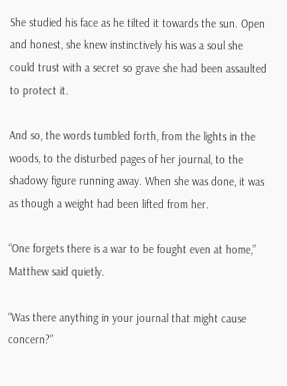She studied his face as he tilted it towards the sun. Open and honest, she knew instinctively his was a soul she could trust with a secret so grave she had been assaulted to protect it.

And so, the words tumbled forth, from the lights in the woods, to the disturbed pages of her journal, to the shadowy figure running away. When she was done, it was as though a weight had been lifted from her.

“One forgets there is a war to be fought even at home,” Matthew said quietly.

“Was there anything in your journal that might cause concern?”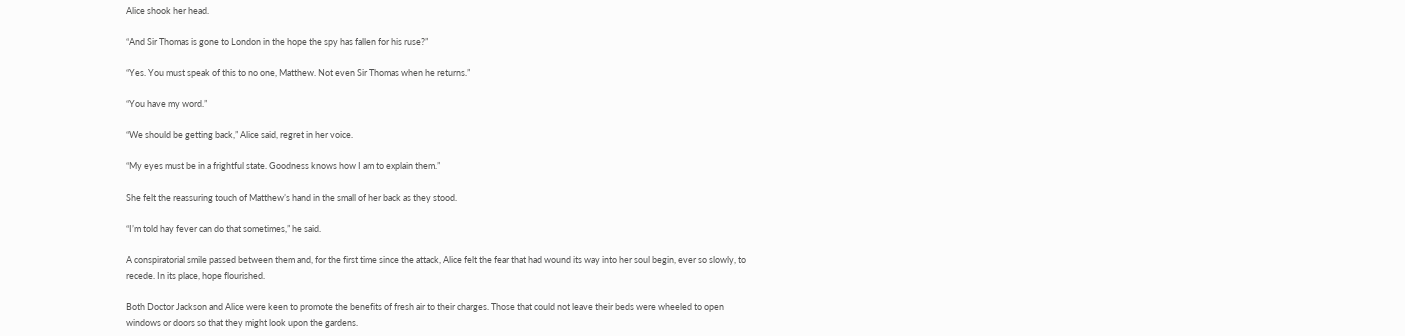Alice shook her head.

“And Sir Thomas is gone to London in the hope the spy has fallen for his ruse?”

“Yes. You must speak of this to no one, Matthew. Not even Sir Thomas when he returns.”

“You have my word.”

“We should be getting back,” Alice said, regret in her voice.

“My eyes must be in a frightful state. Goodness knows how I am to explain them.”

She felt the reassuring touch of Matthew’s hand in the small of her back as they stood.

“I’m told hay fever can do that sometimes,” he said.

A conspiratorial smile passed between them and, for the first time since the attack, Alice felt the fear that had wound its way into her soul begin, ever so slowly, to recede. In its place, hope flourished.

Both Doctor Jackson and Alice were keen to promote the benefits of fresh air to their charges. Those that could not leave their beds were wheeled to open windows or doors so that they might look upon the gardens.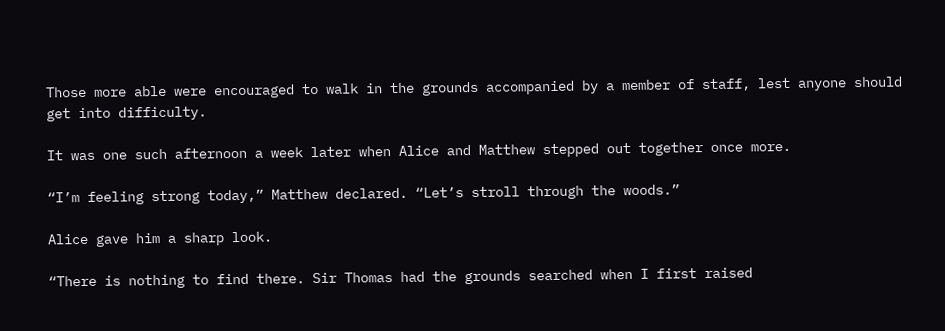Those more able were encouraged to walk in the grounds accompanied by a member of staff, lest anyone should get into difficulty.

It was one such afternoon a week later when Alice and Matthew stepped out together once more.

“I’m feeling strong today,” Matthew declared. “Let’s stroll through the woods.”

Alice gave him a sharp look.

“There is nothing to find there. Sir Thomas had the grounds searched when I first raised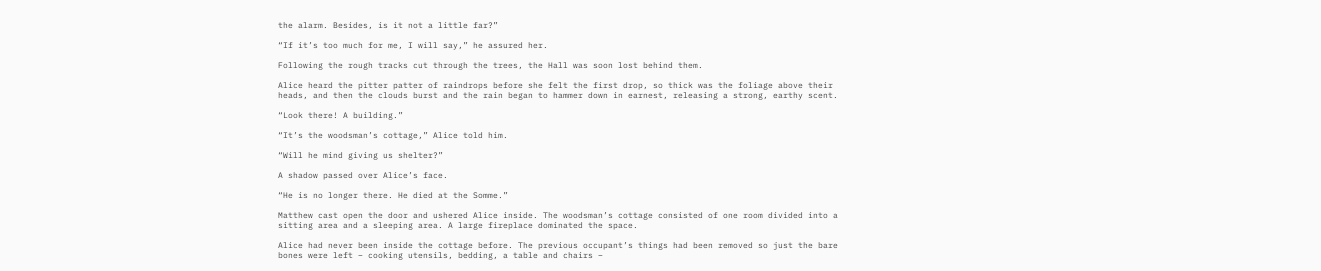the alarm. Besides, is it not a little far?”

“If it’s too much for me, I will say,” he assured her.

Following the rough tracks cut through the trees, the Hall was soon lost behind them.

Alice heard the pitter patter of raindrops before she felt the first drop, so thick was the foliage above their heads, and then the clouds burst and the rain began to hammer down in earnest, releasing a strong, earthy scent.

“Look there! A building.”

“It’s the woodsman’s cottage,” Alice told him.

“Will he mind giving us shelter?”

A shadow passed over Alice’s face.

“He is no longer there. He died at the Somme.”

Matthew cast open the door and ushered Alice inside. The woodsman’s cottage consisted of one room divided into a sitting area and a sleeping area. A large fireplace dominated the space.

Alice had never been inside the cottage before. The previous occupant’s things had been removed so just the bare bones were left – cooking utensils, bedding, a table and chairs –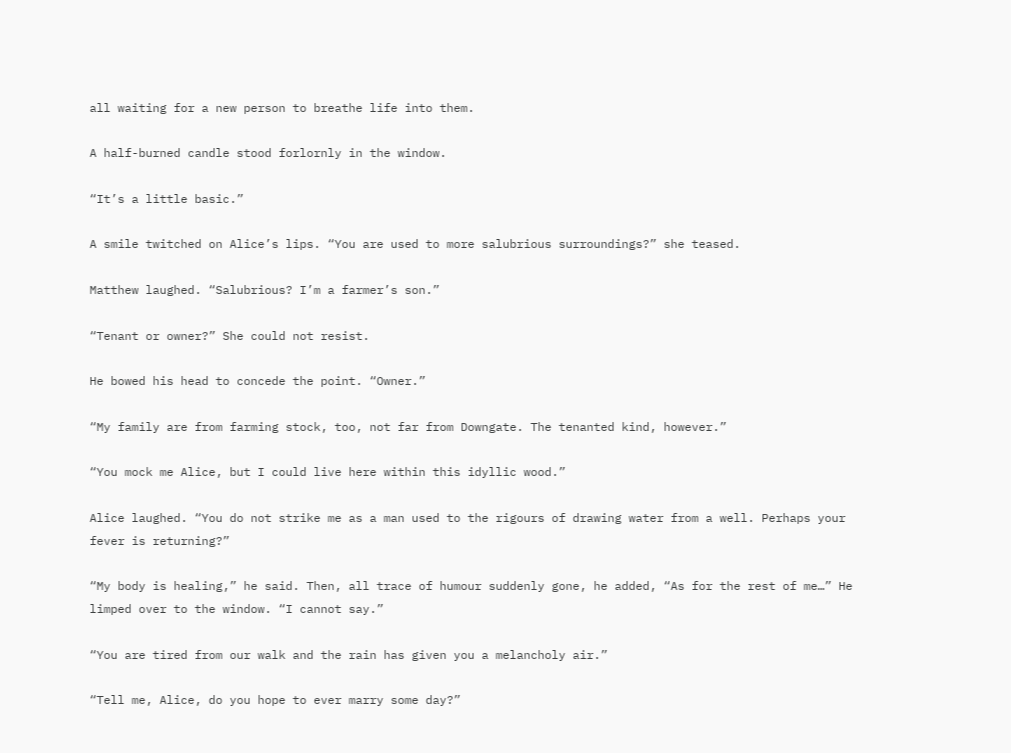all waiting for a new person to breathe life into them.

A half-burned candle stood forlornly in the window.

“It’s a little basic.”

A smile twitched on Alice’s lips. “You are used to more salubrious surroundings?” she teased.

Matthew laughed. “Salubrious? I’m a farmer’s son.”

“Tenant or owner?” She could not resist.

He bowed his head to concede the point. “Owner.”

“My family are from farming stock, too, not far from Downgate. The tenanted kind, however.”

“You mock me Alice, but I could live here within this idyllic wood.”

Alice laughed. “You do not strike me as a man used to the rigours of drawing water from a well. Perhaps your fever is returning?”

“My body is healing,” he said. Then, all trace of humour suddenly gone, he added, “As for the rest of me…” He limped over to the window. “I cannot say.”

“You are tired from our walk and the rain has given you a melancholy air.”

“Tell me, Alice, do you hope to ever marry some day?”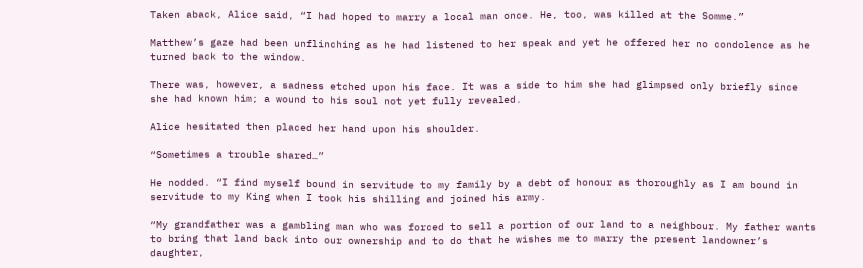Taken aback, Alice said, “I had hoped to marry a local man once. He, too, was killed at the Somme.”

Matthew’s gaze had been unflinching as he had listened to her speak and yet he offered her no condolence as he turned back to the window.

There was, however, a sadness etched upon his face. It was a side to him she had glimpsed only briefly since she had known him; a wound to his soul not yet fully revealed.

Alice hesitated then placed her hand upon his shoulder.

“Sometimes a trouble shared…”

He nodded. “I find myself bound in servitude to my family by a debt of honour as thoroughly as I am bound in servitude to my King when I took his shilling and joined his army.

“My grandfather was a gambling man who was forced to sell a portion of our land to a neighbour. My father wants to bring that land back into our ownership and to do that he wishes me to marry the present landowner’s daughter,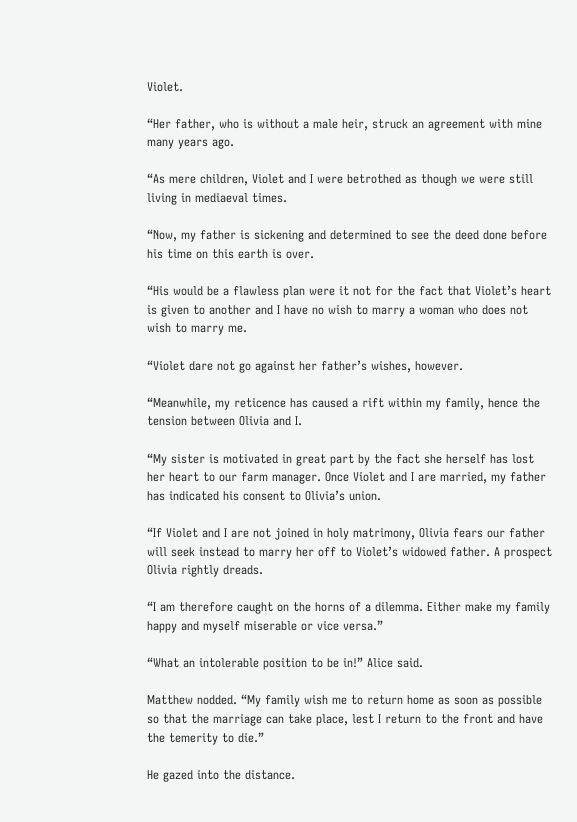Violet.

“Her father, who is without a male heir, struck an agreement with mine many years ago.

“As mere children, Violet and I were betrothed as though we were still living in mediaeval times.

“Now, my father is sickening and determined to see the deed done before his time on this earth is over.

“His would be a flawless plan were it not for the fact that Violet’s heart is given to another and I have no wish to marry a woman who does not wish to marry me.

“Violet dare not go against her father’s wishes, however.

“Meanwhile, my reticence has caused a rift within my family, hence the tension between Olivia and I.

“My sister is motivated in great part by the fact she herself has lost her heart to our farm manager. Once Violet and I are married, my father has indicated his consent to Olivia’s union.

“If Violet and I are not joined in holy matrimony, Olivia fears our father will seek instead to marry her off to Violet’s widowed father. A prospect Olivia rightly dreads.

“I am therefore caught on the horns of a dilemma. Either make my family happy and myself miserable or vice versa.”

“What an intolerable position to be in!” Alice said.

Matthew nodded. “My family wish me to return home as soon as possible so that the marriage can take place, lest I return to the front and have the temerity to die.”

He gazed into the distance.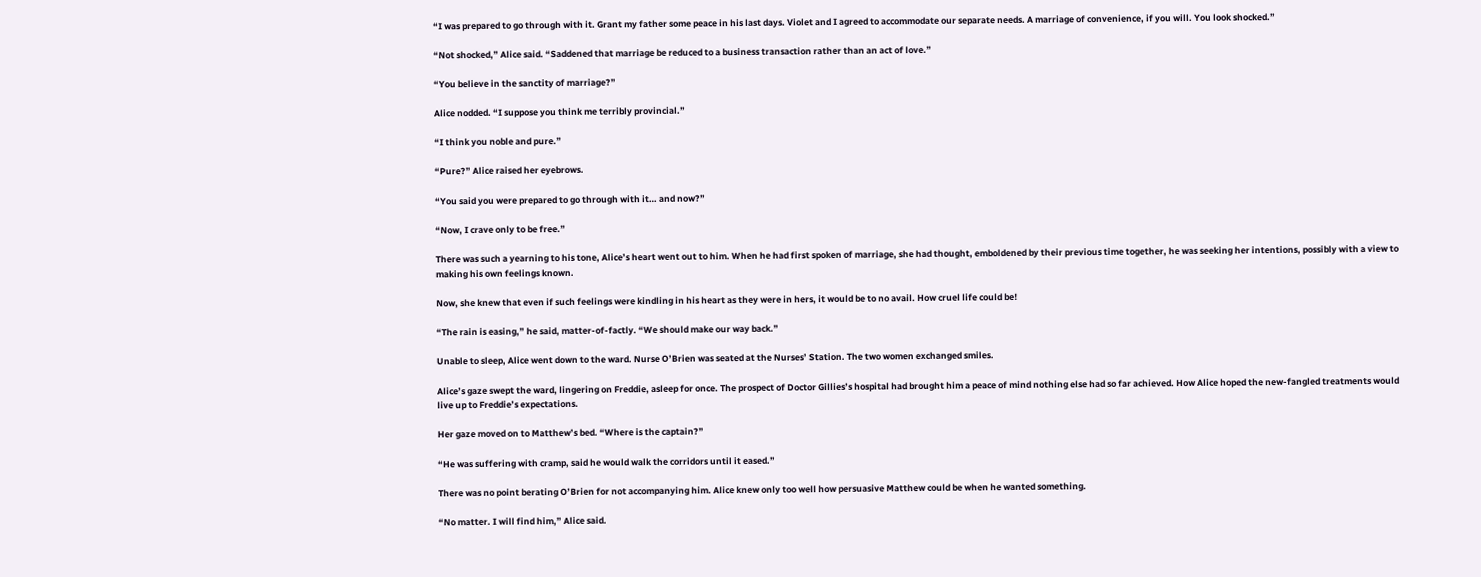“I was prepared to go through with it. Grant my father some peace in his last days. Violet and I agreed to accommodate our separate needs. A marriage of convenience, if you will. You look shocked.”

“Not shocked,” Alice said. “Saddened that marriage be reduced to a business transaction rather than an act of love.”

“You believe in the sanctity of marriage?”

Alice nodded. “I suppose you think me terribly provincial.”

“I think you noble and pure.”

“Pure?” Alice raised her eyebrows.

“You said you were prepared to go through with it… and now?”

“Now, I crave only to be free.”

There was such a yearning to his tone, Alice’s heart went out to him. When he had first spoken of marriage, she had thought, emboldened by their previous time together, he was seeking her intentions, possibly with a view to making his own feelings known.

Now, she knew that even if such feelings were kindling in his heart as they were in hers, it would be to no avail. How cruel life could be!

“The rain is easing,” he said, matter-of-factly. “We should make our way back.”

Unable to sleep, Alice went down to the ward. Nurse O’Brien was seated at the Nurses’ Station. The two women exchanged smiles.

Alice’s gaze swept the ward, lingering on Freddie, asleep for once. The prospect of Doctor Gillies’s hospital had brought him a peace of mind nothing else had so far achieved. How Alice hoped the new-fangled treatments would live up to Freddie’s expectations.

Her gaze moved on to Matthew’s bed. “Where is the captain?”

“He was suffering with cramp, said he would walk the corridors until it eased.”

There was no point berating O’Brien for not accompanying him. Alice knew only too well how persuasive Matthew could be when he wanted something.

“No matter. I will find him,” Alice said.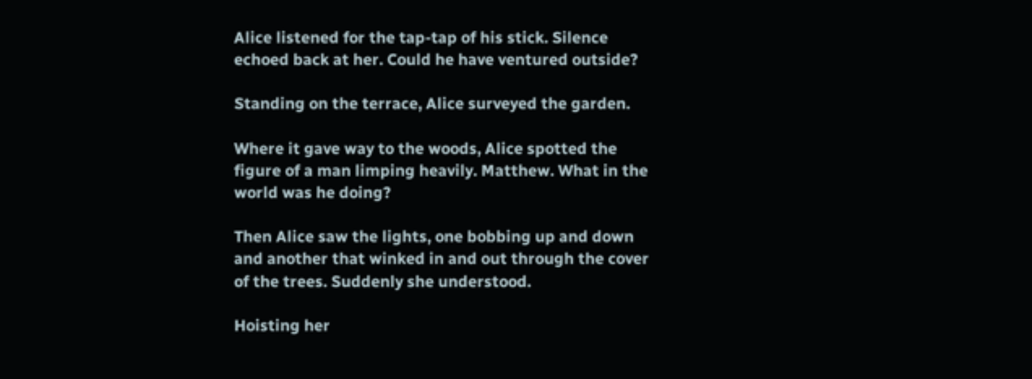Alice listened for the tap-tap of his stick. Silence echoed back at her. Could he have ventured outside?

Standing on the terrace, Alice surveyed the garden.

Where it gave way to the woods, Alice spotted the figure of a man limping heavily. Matthew. What in the world was he doing?

Then Alice saw the lights, one bobbing up and down and another that winked in and out through the cover of the trees. Suddenly she understood.

Hoisting her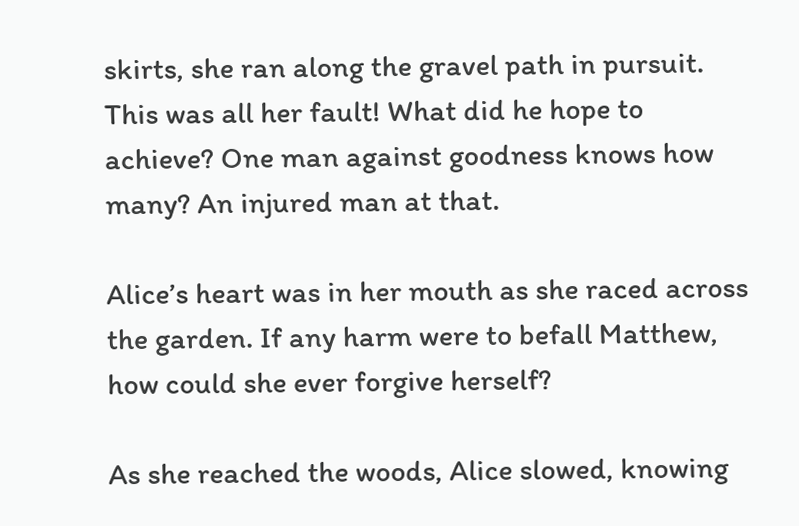skirts, she ran along the gravel path in pursuit. This was all her fault! What did he hope to achieve? One man against goodness knows how many? An injured man at that.

Alice’s heart was in her mouth as she raced across the garden. If any harm were to befall Matthew, how could she ever forgive herself?

As she reached the woods, Alice slowed, knowing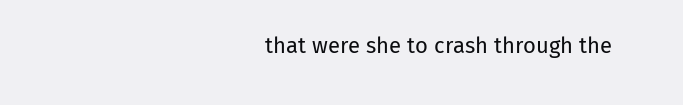that were she to crash through the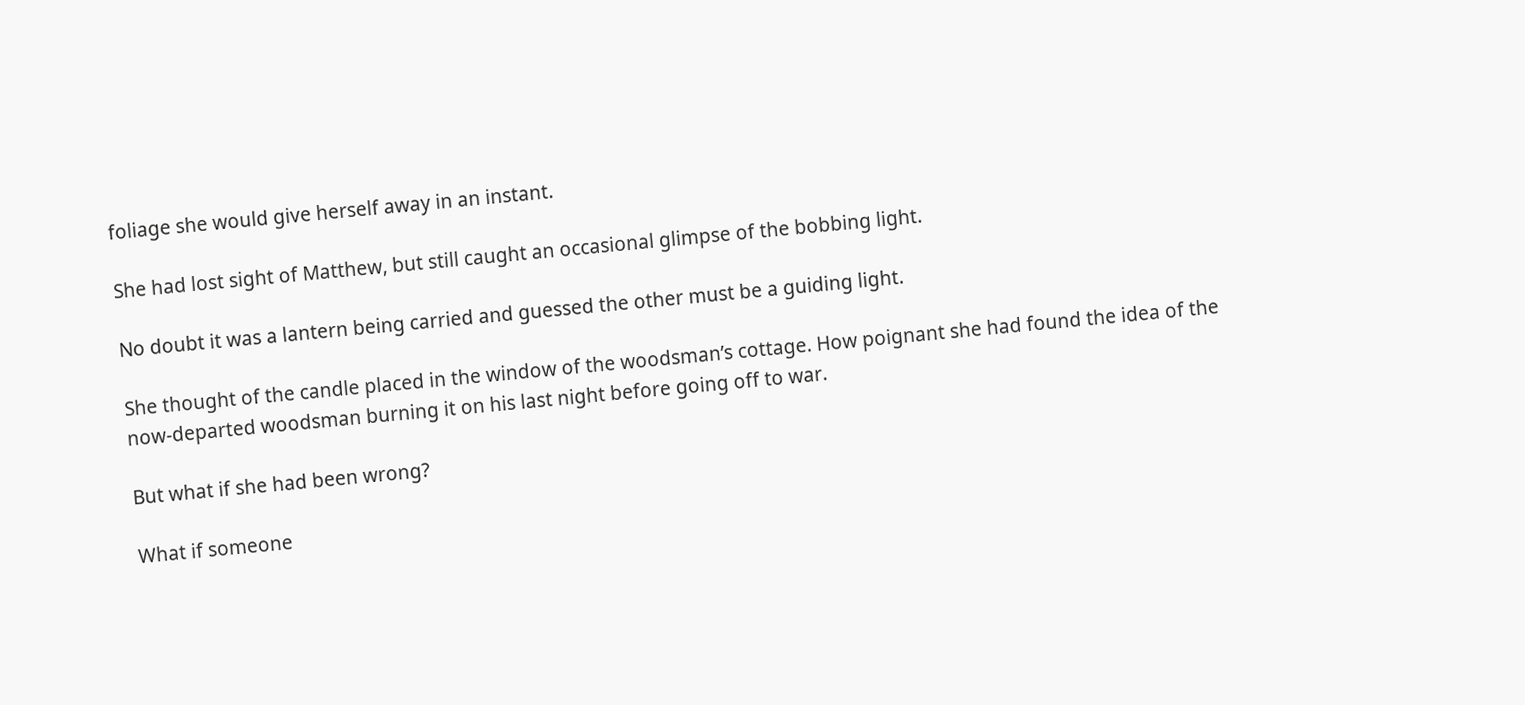foliage she would give herself away in an instant.

She had lost sight of Matthew, but still caught an occasional glimpse of the bobbing light.

No doubt it was a lantern being carried and guessed the other must be a guiding light.

She thought of the candle placed in the window of the woodsman’s cottage. How poignant she had found the idea of the now-departed woodsman burning it on his last night before going off to war.

But what if she had been wrong?

What if someone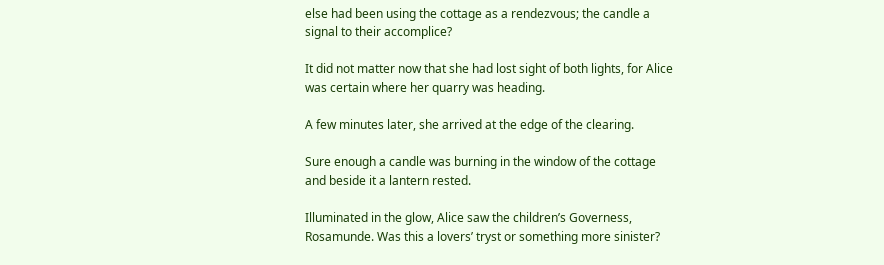else had been using the cottage as a rendezvous; the candle a signal to their accomplice?

It did not matter now that she had lost sight of both lights, for Alice was certain where her quarry was heading.

A few minutes later, she arrived at the edge of the clearing.

Sure enough a candle was burning in the window of the cottage and beside it a lantern rested.

Illuminated in the glow, Alice saw the children’s Governess, Rosamunde. Was this a lovers’ tryst or something more sinister?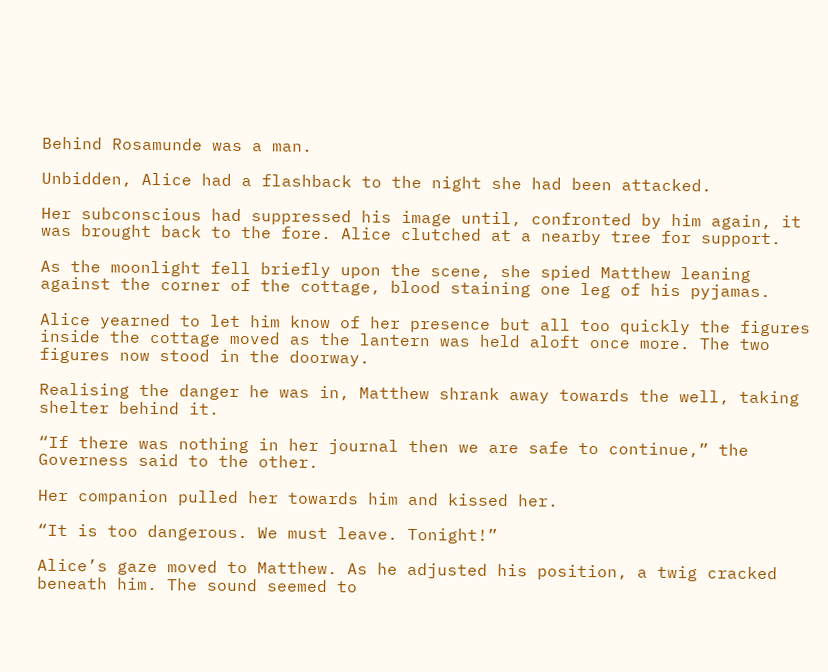Behind Rosamunde was a man.

Unbidden, Alice had a flashback to the night she had been attacked.

Her subconscious had suppressed his image until, confronted by him again, it was brought back to the fore. Alice clutched at a nearby tree for support.

As the moonlight fell briefly upon the scene, she spied Matthew leaning against the corner of the cottage, blood staining one leg of his pyjamas.

Alice yearned to let him know of her presence but all too quickly the figures inside the cottage moved as the lantern was held aloft once more. The two figures now stood in the doorway.

Realising the danger he was in, Matthew shrank away towards the well, taking shelter behind it.

“If there was nothing in her journal then we are safe to continue,” the Governess said to the other.

Her companion pulled her towards him and kissed her.

“It is too dangerous. We must leave. Tonight!”

Alice’s gaze moved to Matthew. As he adjusted his position, a twig cracked beneath him. The sound seemed to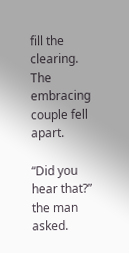fill the clearing. The embracing couple fell apart.

“Did you hear that?” the man asked.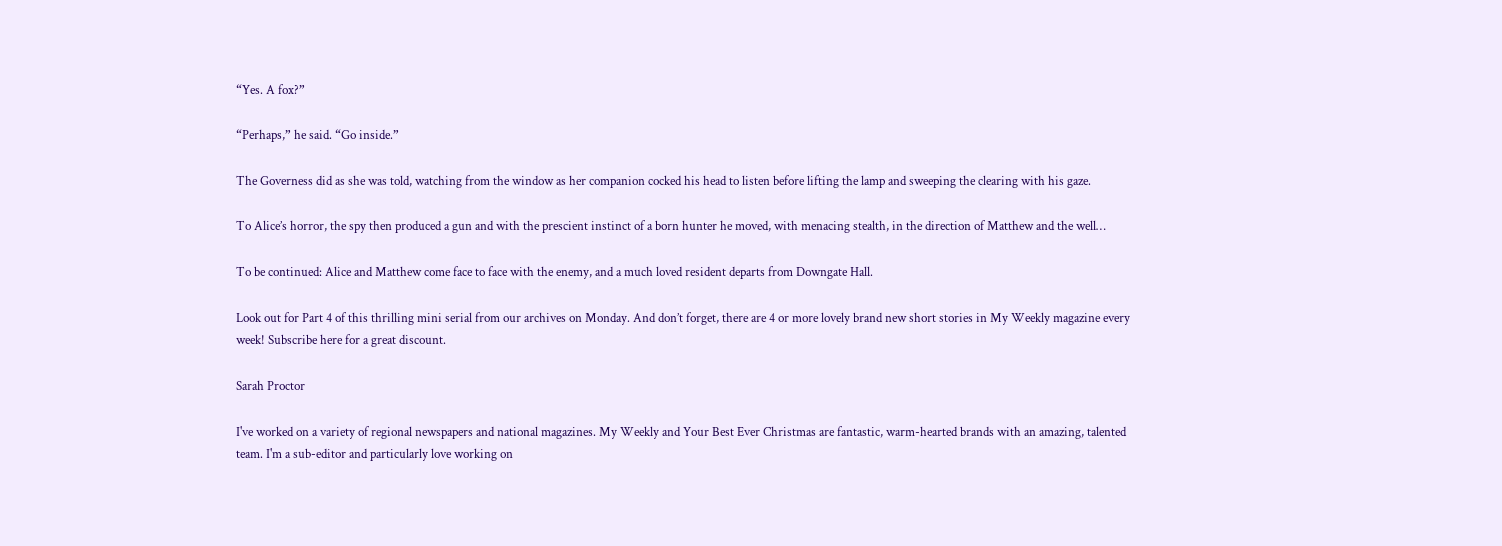“Yes. A fox?”

“Perhaps,” he said. “Go inside.”

The Governess did as she was told, watching from the window as her companion cocked his head to listen before lifting the lamp and sweeping the clearing with his gaze.

To Alice’s horror, the spy then produced a gun and with the prescient instinct of a born hunter he moved, with menacing stealth, in the direction of Matthew and the well…

To be continued: Alice and Matthew come face to face with the enemy, and a much loved resident departs from Downgate Hall.

Look out for Part 4 of this thrilling mini serial from our archives on Monday. And don’t forget, there are 4 or more lovely brand new short stories in My Weekly magazine every week! Subscribe here for a great discount.

Sarah Proctor

I've worked on a variety of regional newspapers and national magazines. My Weekly and Your Best Ever Christmas are fantastic, warm-hearted brands with an amazing, talented team. I'm a sub-editor and particularly love working on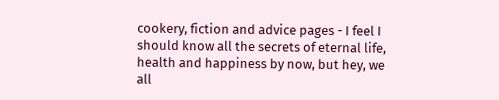cookery, fiction and advice pages - I feel I should know all the secrets of eternal life, health and happiness by now, but hey, we all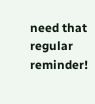need that regular reminder!